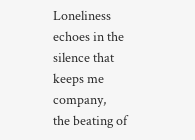Loneliness echoes in the silence that keeps me company,
the beating of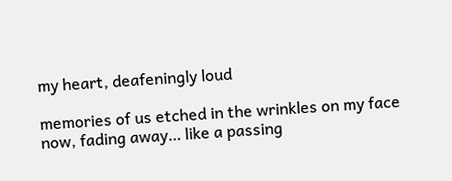my heart, deafeningly loud

memories of us etched in the wrinkles on my face
now, fading away… like a passing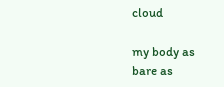cloud

my body as bare as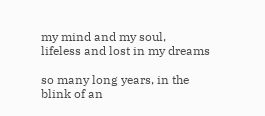my mind and my soul,
lifeless and lost in my dreams

so many long years, in the blink of an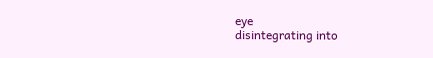eye
disintegrating into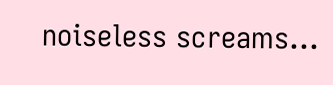noiseless screams…